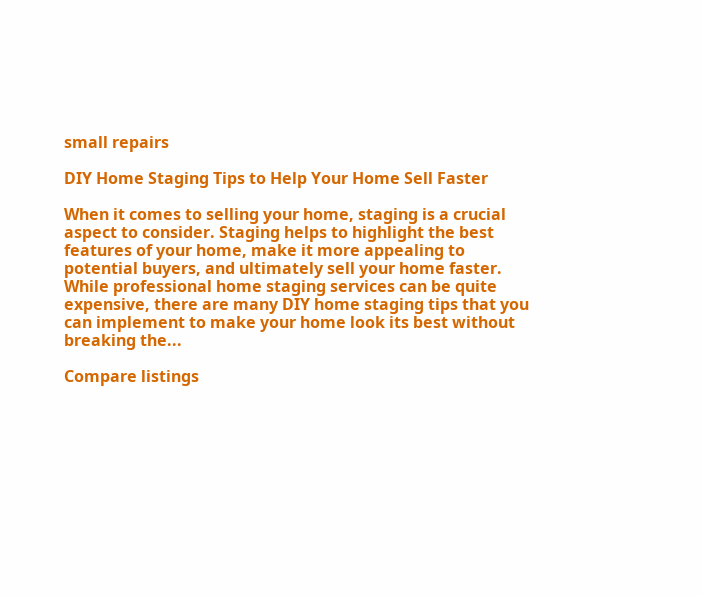small repairs

DIY Home Staging Tips to Help Your Home Sell Faster

When it comes to selling your home, staging is a crucial aspect to consider. Staging helps to highlight the best features of your home, make it more appealing to potential buyers, and ultimately sell your home faster. While professional home staging services can be quite expensive, there are many DIY home staging tips that you can implement to make your home look its best without breaking the...

Compare listings